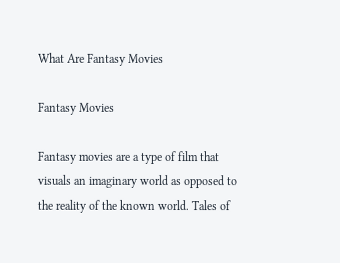What Are Fantasy Movies

Fantasy Movies

Fantasy movies are a type of film that visuals an imaginary world as opposed to the reality of the known world. Tales of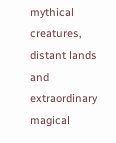mythical creatures, distant lands and extraordinary magical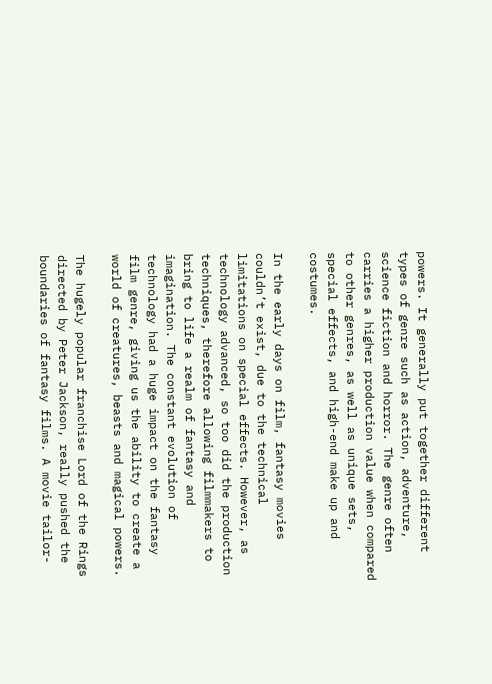powers. It generally put together different types of genre such as action, adventure, science fiction and horror. The genre often carries a higher production value when compared to other genres, as well as unique sets, special effects, and high-end make up and costumes.

In the early days on film, fantasy movies couldn’t exist, due to the technical limitations on special effects. However, as technology advanced, so too did the production techniques, therefore allowing filmmakers to bring to life a realm of fantasy and imagination. The constant evolution of technology had a huge impact on the fantasy film genre, giving us the ability to create a world of creatures, beasts and magical powers.

The hugely popular franchise Lord of the Rings directed by Peter Jackson, really pushed the boundaries of fantasy films. A movie tailor-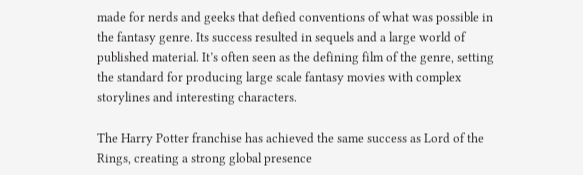made for nerds and geeks that defied conventions of what was possible in the fantasy genre. Its success resulted in sequels and a large world of published material. It’s often seen as the defining film of the genre, setting the standard for producing large scale fantasy movies with complex storylines and interesting characters.

The Harry Potter franchise has achieved the same success as Lord of the Rings, creating a strong global presence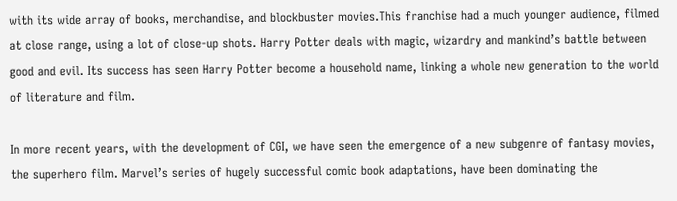with its wide array of books, merchandise, and blockbuster movies.This franchise had a much younger audience, filmed at close range, using a lot of close-up shots. Harry Potter deals with magic, wizardry and mankind’s battle between good and evil. Its success has seen Harry Potter become a household name, linking a whole new generation to the world of literature and film.

In more recent years, with the development of CGI, we have seen the emergence of a new subgenre of fantasy movies, the superhero film. Marvel’s series of hugely successful comic book adaptations, have been dominating the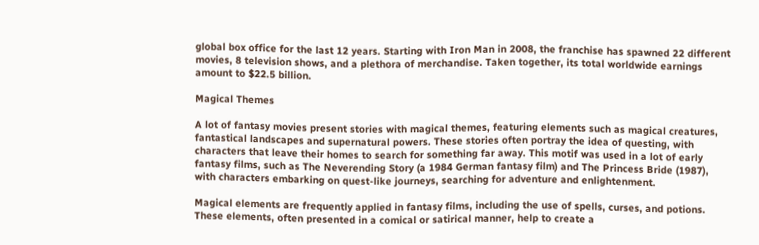global box office for the last 12 years. Starting with Iron Man in 2008, the franchise has spawned 22 different movies, 8 television shows, and a plethora of merchandise. Taken together, its total worldwide earnings amount to $22.5 billion.

Magical Themes

A lot of fantasy movies present stories with magical themes, featuring elements such as magical creatures, fantastical landscapes and supernatural powers. These stories often portray the idea of questing, with characters that leave their homes to search for something far away. This motif was used in a lot of early fantasy films, such as The Neverending Story (a 1984 German fantasy film) and The Princess Bride (1987), with characters embarking on quest-like journeys, searching for adventure and enlightenment.

Magical elements are frequently applied in fantasy films, including the use of spells, curses, and potions. These elements, often presented in a comical or satirical manner, help to create a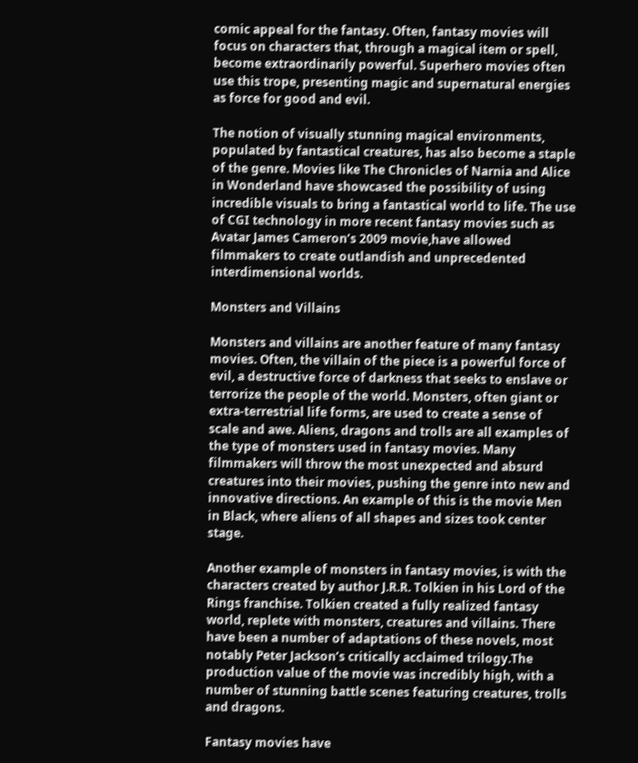comic appeal for the fantasy. Often, fantasy movies will focus on characters that, through a magical item or spell, become extraordinarily powerful. Superhero movies often use this trope, presenting magic and supernatural energies as force for good and evil.

The notion of visually stunning magical environments, populated by fantastical creatures, has also become a staple of the genre. Movies like The Chronicles of Narnia and Alice in Wonderland have showcased the possibility of using incredible visuals to bring a fantastical world to life. The use of CGI technology in more recent fantasy movies such as Avatar James Cameron’s 2009 movie,have allowed filmmakers to create outlandish and unprecedented interdimensional worlds.

Monsters and Villains

Monsters and villains are another feature of many fantasy movies. Often, the villain of the piece is a powerful force of evil, a destructive force of darkness that seeks to enslave or terrorize the people of the world. Monsters, often giant or extra-terrestrial life forms, are used to create a sense of scale and awe. Aliens, dragons and trolls are all examples of the type of monsters used in fantasy movies. Many filmmakers will throw the most unexpected and absurd creatures into their movies, pushing the genre into new and innovative directions. An example of this is the movie Men in Black, where aliens of all shapes and sizes took center stage.

Another example of monsters in fantasy movies, is with the characters created by author J.R.R. Tolkien in his Lord of the Rings franchise. Tolkien created a fully realized fantasy world, replete with monsters, creatures and villains. There have been a number of adaptations of these novels, most notably Peter Jackson’s critically acclaimed trilogy.The production value of the movie was incredibly high, with a number of stunning battle scenes featuring creatures, trolls and dragons.

Fantasy movies have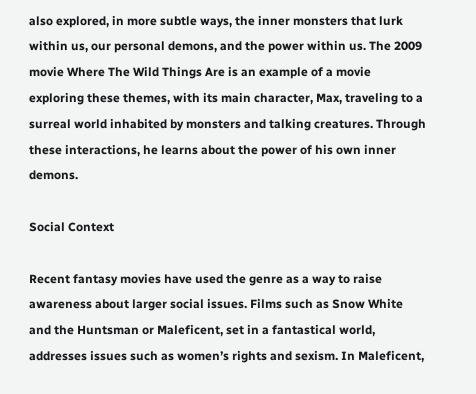also explored, in more subtle ways, the inner monsters that lurk within us, our personal demons, and the power within us. The 2009 movie Where The Wild Things Are is an example of a movie exploring these themes, with its main character, Max, traveling to a surreal world inhabited by monsters and talking creatures. Through these interactions, he learns about the power of his own inner demons.

Social Context

Recent fantasy movies have used the genre as a way to raise awareness about larger social issues. Films such as Snow White and the Huntsman or Maleficent, set in a fantastical world, addresses issues such as women’s rights and sexism. In Maleficent,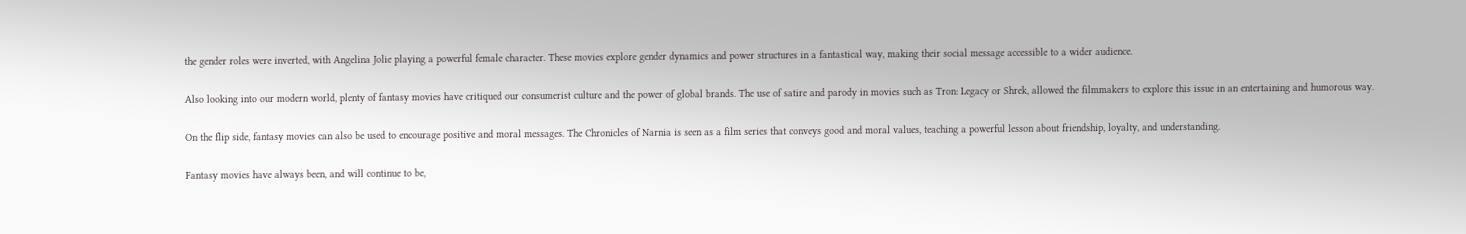the gender roles were inverted, with Angelina Jolie playing a powerful female character. These movies explore gender dynamics and power structures in a fantastical way, making their social message accessible to a wider audience.

Also looking into our modern world, plenty of fantasy movies have critiqued our consumerist culture and the power of global brands. The use of satire and parody in movies such as Tron: Legacy or Shrek, allowed the filmmakers to explore this issue in an entertaining and humorous way.

On the flip side, fantasy movies can also be used to encourage positive and moral messages. The Chronicles of Narnia is seen as a film series that conveys good and moral values, teaching a powerful lesson about friendship, loyalty, and understanding.

Fantasy movies have always been, and will continue to be,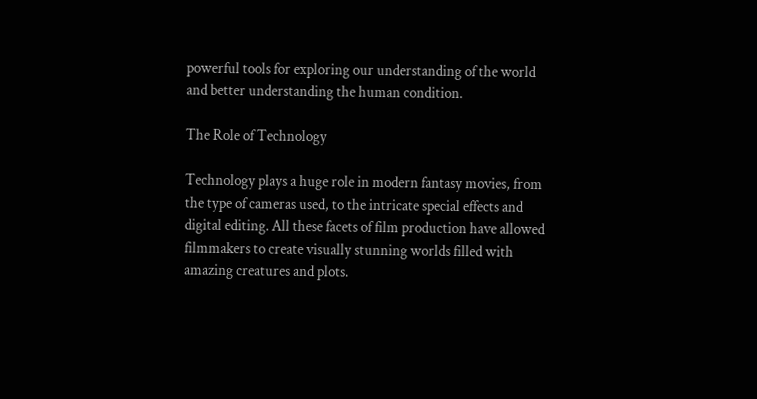powerful tools for exploring our understanding of the world and better understanding the human condition.

The Role of Technology

Technology plays a huge role in modern fantasy movies, from the type of cameras used, to the intricate special effects and digital editing. All these facets of film production have allowed filmmakers to create visually stunning worlds filled with amazing creatures and plots.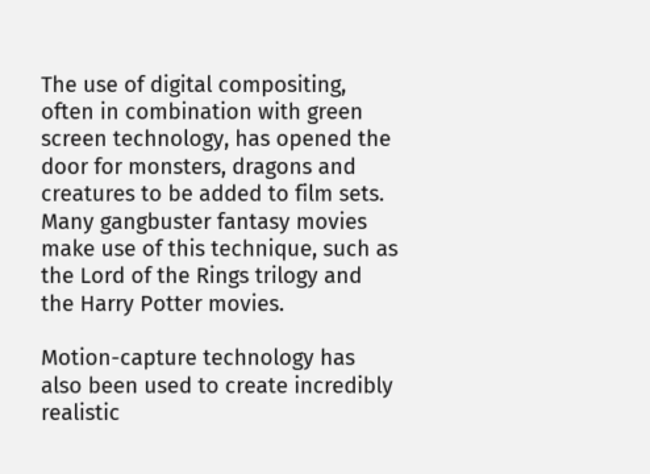The use of digital compositing, often in combination with green screen technology, has opened the door for monsters, dragons and creatures to be added to film sets. Many gangbuster fantasy movies make use of this technique, such as the Lord of the Rings trilogy and the Harry Potter movies.

Motion-capture technology has also been used to create incredibly realistic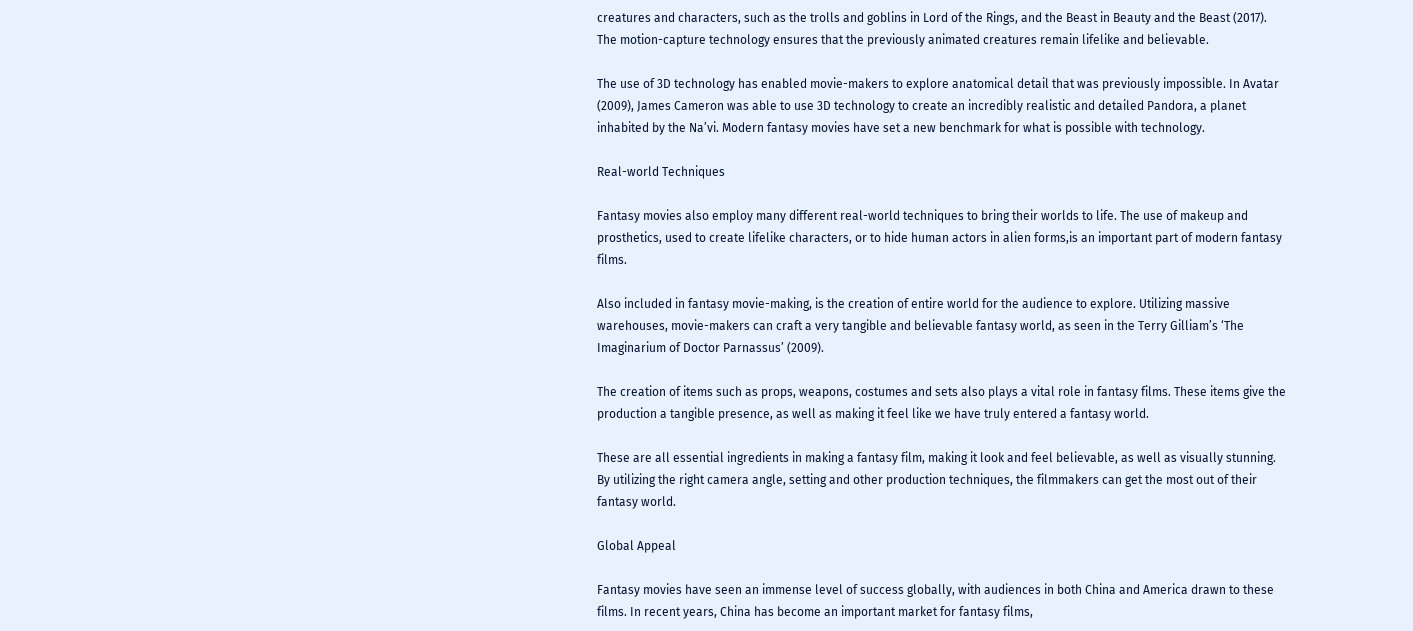creatures and characters, such as the trolls and goblins in Lord of the Rings, and the Beast in Beauty and the Beast (2017). The motion-capture technology ensures that the previously animated creatures remain lifelike and believable.

The use of 3D technology has enabled movie-makers to explore anatomical detail that was previously impossible. In Avatar (2009), James Cameron was able to use 3D technology to create an incredibly realistic and detailed Pandora, a planet inhabited by the Na’vi. Modern fantasy movies have set a new benchmark for what is possible with technology.

Real-world Techniques

Fantasy movies also employ many different real-world techniques to bring their worlds to life. The use of makeup and prosthetics, used to create lifelike characters, or to hide human actors in alien forms,is an important part of modern fantasy films.

Also included in fantasy movie-making, is the creation of entire world for the audience to explore. Utilizing massive warehouses, movie-makers can craft a very tangible and believable fantasy world, as seen in the Terry Gilliam’s ‘The Imaginarium of Doctor Parnassus’ (2009).

The creation of items such as props, weapons, costumes and sets also plays a vital role in fantasy films. These items give the production a tangible presence, as well as making it feel like we have truly entered a fantasy world.

These are all essential ingredients in making a fantasy film, making it look and feel believable, as well as visually stunning. By utilizing the right camera angle, setting and other production techniques, the filmmakers can get the most out of their fantasy world.

Global Appeal

Fantasy movies have seen an immense level of success globally, with audiences in both China and America drawn to these films. In recent years, China has become an important market for fantasy films,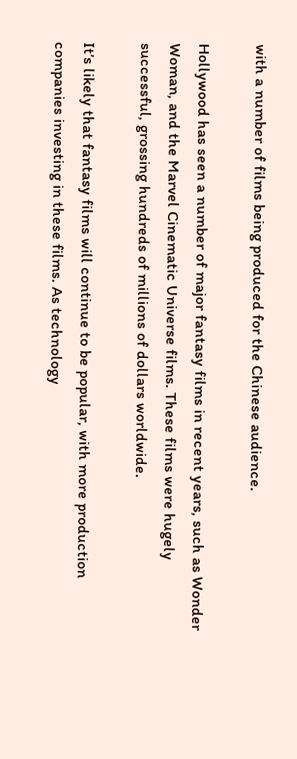with a number of films being produced for the Chinese audience.

Hollywood has seen a number of major fantasy films in recent years, such as Wonder Woman, and the Marvel Cinematic Universe films. These films were hugely successful, grossing hundreds of millions of dollars worldwide.

It’s likely that fantasy films will continue to be popular, with more production companies investing in these films. As technology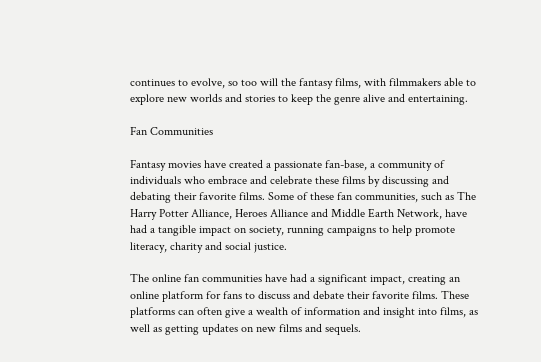continues to evolve, so too will the fantasy films, with filmmakers able to explore new worlds and stories to keep the genre alive and entertaining.

Fan Communities

Fantasy movies have created a passionate fan-base, a community of individuals who embrace and celebrate these films by discussing and debating their favorite films. Some of these fan communities, such as The Harry Potter Alliance, Heroes Alliance and Middle Earth Network, have had a tangible impact on society, running campaigns to help promote literacy, charity and social justice.

The online fan communities have had a significant impact, creating an online platform for fans to discuss and debate their favorite films. These platforms can often give a wealth of information and insight into films, as well as getting updates on new films and sequels.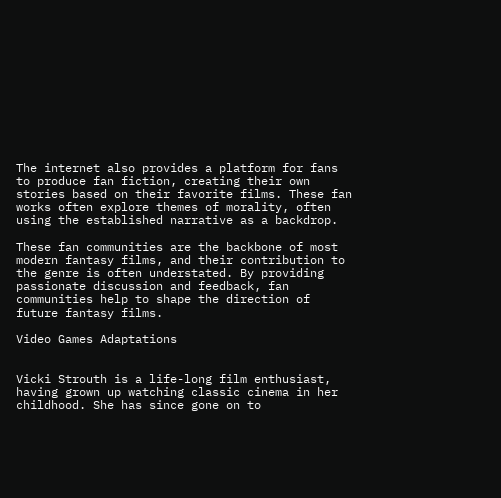The internet also provides a platform for fans to produce fan fiction, creating their own stories based on their favorite films. These fan works often explore themes of morality, often using the established narrative as a backdrop.

These fan communities are the backbone of most modern fantasy films, and their contribution to the genre is often understated. By providing passionate discussion and feedback, fan communities help to shape the direction of future fantasy films.

Video Games Adaptations


Vicki Strouth is a life-long film enthusiast, having grown up watching classic cinema in her childhood. She has since gone on to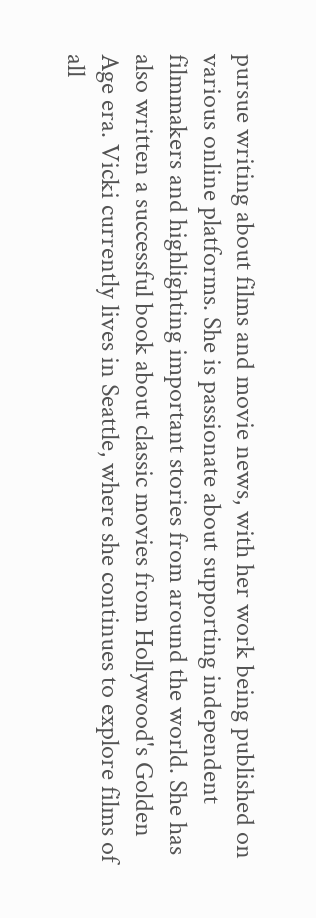pursue writing about films and movie news, with her work being published on various online platforms. She is passionate about supporting independent filmmakers and highlighting important stories from around the world. She has also written a successful book about classic movies from Hollywood's Golden Age era. Vicki currently lives in Seattle, where she continues to explore films of all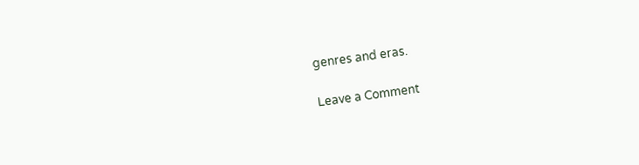genres and eras.

Leave a Comment